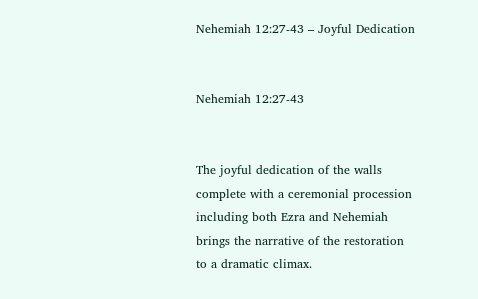Nehemiah 12:27-43 – Joyful Dedication


Nehemiah 12:27-43


The joyful dedication of the walls complete with a ceremonial procession including both Ezra and Nehemiah brings the narrative of the restoration to a dramatic climax.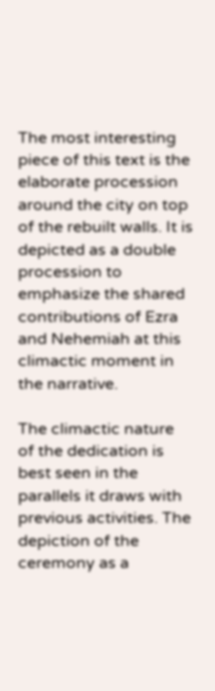The most interesting piece of this text is the elaborate procession around the city on top of the rebuilt walls. It is depicted as a double procession to emphasize the shared contributions of Ezra and Nehemiah at this climactic moment in the narrative.

The climactic nature of the dedication is best seen in the parallels it draws with previous activities. The depiction of the ceremony as a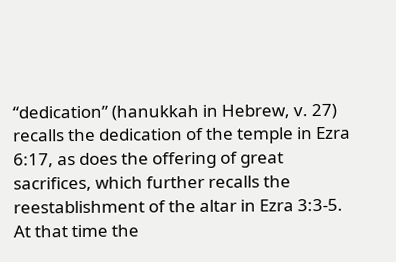“dedication” (hanukkah in Hebrew, v. 27) recalls the dedication of the temple in Ezra 6:17, as does the offering of great sacrifices, which further recalls the reestablishment of the altar in Ezra 3:3-5. At that time the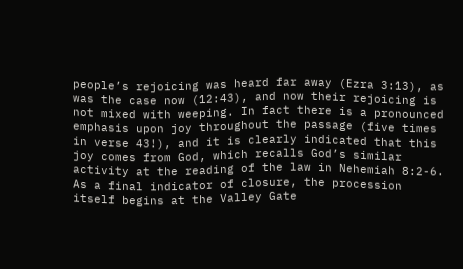people’s rejoicing was heard far away (Ezra 3:13), as was the case now (12:43), and now their rejoicing is not mixed with weeping. In fact there is a pronounced emphasis upon joy throughout the passage (five times in verse 43!), and it is clearly indicated that this joy comes from God, which recalls God’s similar activity at the reading of the law in Nehemiah 8:2-6. As a final indicator of closure, the procession itself begins at the Valley Gate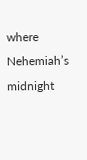where Nehemiah’s midnight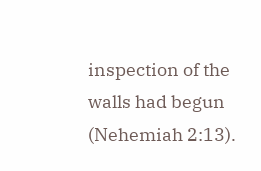inspection of the walls had begun (Nehemiah 2:13).